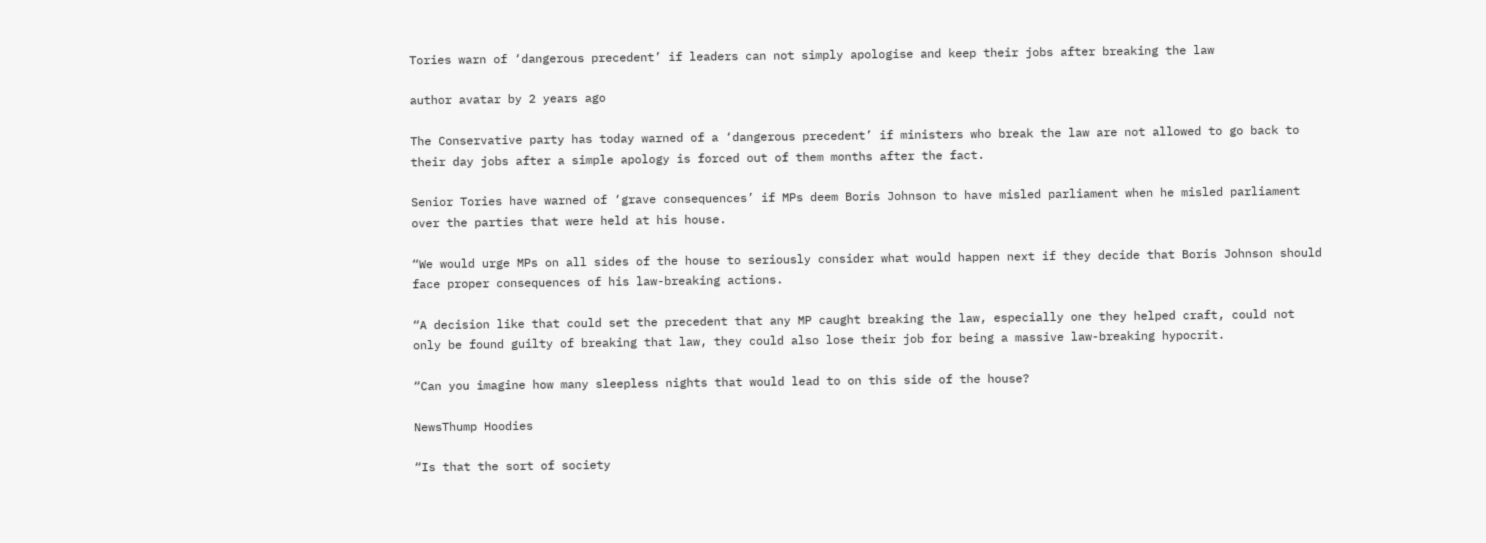Tories warn of ‘dangerous precedent’ if leaders can not simply apologise and keep their jobs after breaking the law

author avatar by 2 years ago

The Conservative party has today warned of a ‘dangerous precedent’ if ministers who break the law are not allowed to go back to their day jobs after a simple apology is forced out of them months after the fact.

Senior Tories have warned of ‘grave consequences’ if MPs deem Boris Johnson to have misled parliament when he misled parliament over the parties that were held at his house.

“We would urge MPs on all sides of the house to seriously consider what would happen next if they decide that Boris Johnson should face proper consequences of his law-breaking actions.

“A decision like that could set the precedent that any MP caught breaking the law, especially one they helped craft, could not only be found guilty of breaking that law, they could also lose their job for being a massive law-breaking hypocrit.

“Can you imagine how many sleepless nights that would lead to on this side of the house?

NewsThump Hoodies

“Is that the sort of society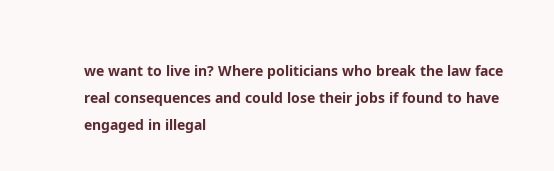we want to live in? Where politicians who break the law face real consequences and could lose their jobs if found to have engaged in illegal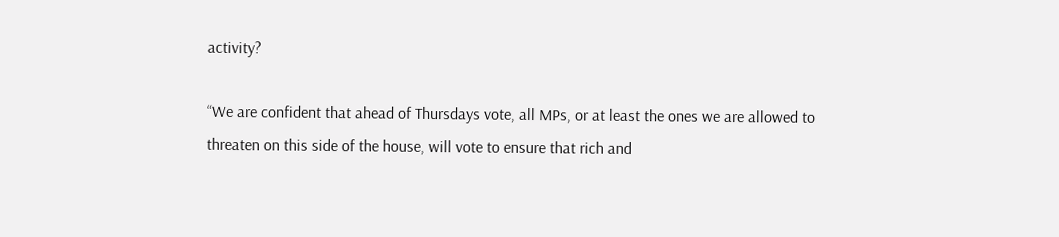activity?

“We are confident that ahead of Thursdays vote, all MPs, or at least the ones we are allowed to threaten on this side of the house, will vote to ensure that rich and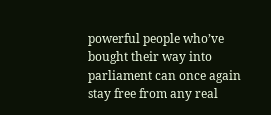powerful people who’ve bought their way into parliament can once again stay free from any real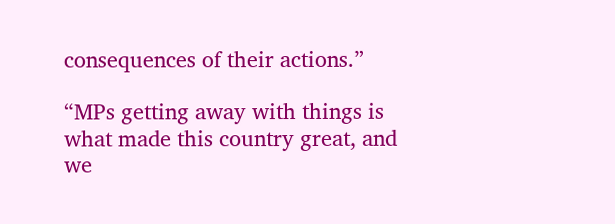consequences of their actions.”

“MPs getting away with things is what made this country great, and we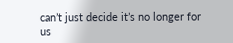can’t just decide it’s no longer for us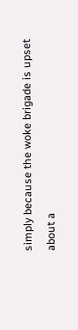simply because the woke brigade is upset about a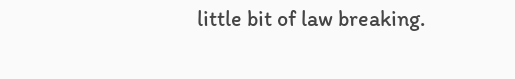little bit of law breaking.